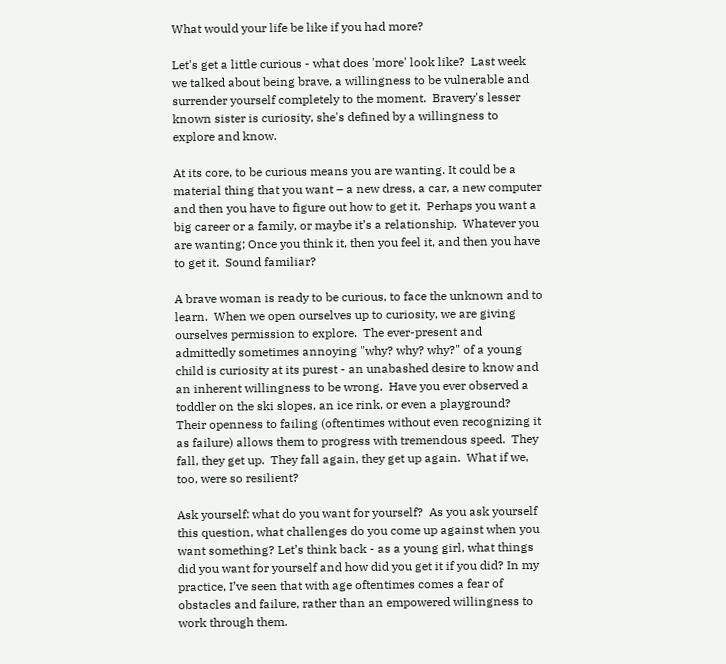What would your life be like if you had more?

Let's get a little curious - what does 'more' look like?  Last week we talked about being brave, a willingness to be vulnerable and surrender yourself completely to the moment.  Bravery's lesser known sister is curiosity, she's defined by a willingness to explore and know.

At its core, to be curious means you are wanting. It could be a material thing that you want – a new dress, a car, a new computer and then you have to figure out how to get it.  Perhaps you want a big career or a family, or maybe it’s a relationship.  Whatever you are wanting; Once you think it, then you feel it, and then you have to get it.  Sound familiar?

A brave woman is ready to be curious, to face the unknown and to learn.  When we open ourselves up to curiosity, we are giving ourselves permission to explore.  The ever-present and admittedly sometimes annoying "why? why? why?" of a young child is curiosity at its purest - an unabashed desire to know and an inherent willingness to be wrong.  Have you ever observed a toddler on the ski slopes, an ice rink, or even a playground?  Their openness to failing (oftentimes without even recognizing it as failure) allows them to progress with tremendous speed.  They fall, they get up.  They fall again, they get up again.  What if we, too, were so resilient?

Ask yourself: what do you want for yourself?  As you ask yourself this question, what challenges do you come up against when you want something? Let’s think back - as a young girl, what things did you want for yourself and how did you get it if you did? In my practice, I’ve seen that with age oftentimes comes a fear of obstacles and failure, rather than an empowered willingness to work through them.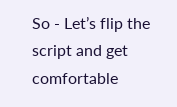So - Let’s flip the script and get comfortable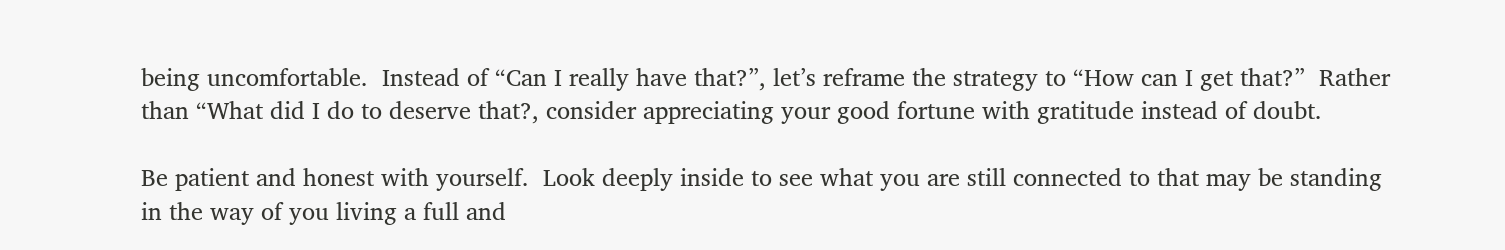being uncomfortable.  Instead of “Can I really have that?”, let’s reframe the strategy to “How can I get that?”  Rather than “What did I do to deserve that?, consider appreciating your good fortune with gratitude instead of doubt.

Be patient and honest with yourself.  Look deeply inside to see what you are still connected to that may be standing in the way of you living a full and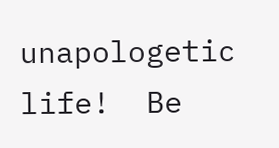unapologetic life!  Be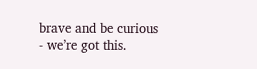brave and be curious - we’re got this.